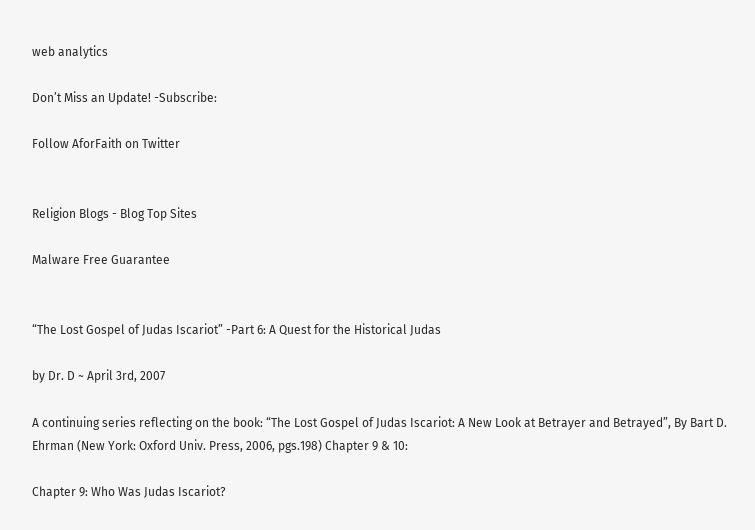web analytics

Don’t Miss an Update! -Subscribe:

Follow AforFaith on Twitter


Religion Blogs - Blog Top Sites

Malware Free Guarantee


“The Lost Gospel of Judas Iscariot” -Part 6: A Quest for the Historical Judas

by Dr. D ~ April 3rd, 2007

A continuing series reflecting on the book: “The Lost Gospel of Judas Iscariot: A New Look at Betrayer and Betrayed”, By Bart D. Ehrman (New York: Oxford Univ. Press, 2006, pgs.198) Chapter 9 & 10:

Chapter 9: Who Was Judas Iscariot?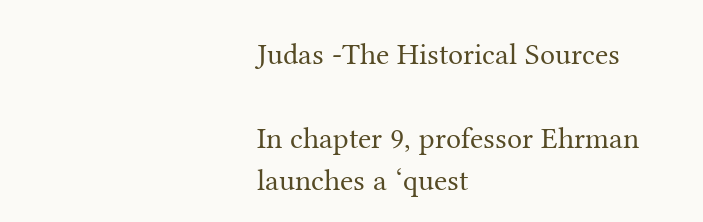Judas -The Historical Sources

In chapter 9, professor Ehrman launches a ‘quest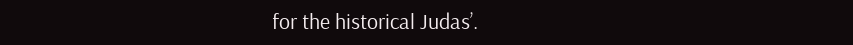for the historical Judas’.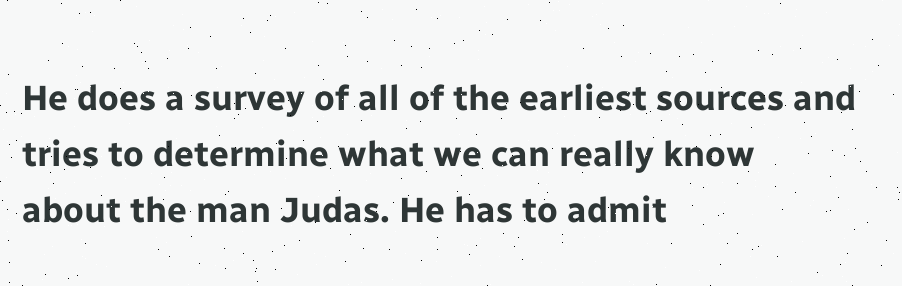He does a survey of all of the earliest sources and tries to determine what we can really know about the man Judas. He has to admit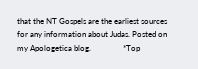that the NT Gospels are the earliest sources for any information about Judas. Posted on my Apologetica blog.                *Top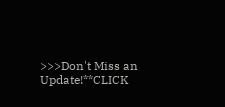>>>Don't Miss an Update!**CLICK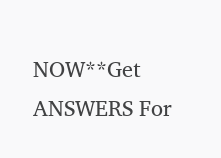NOW**Get ANSWERS For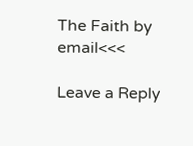The Faith by email<<<

Leave a Reply